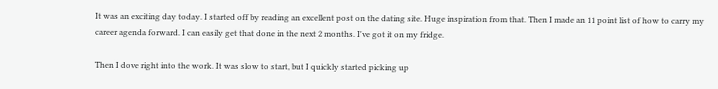It was an exciting day today. I started off by reading an excellent post on the dating site. Huge inspiration from that. Then I made an 11 point list of how to carry my career agenda forward. I can easily get that done in the next 2 months. I've got it on my fridge.

Then I dove right into the work. It was slow to start, but I quickly started picking up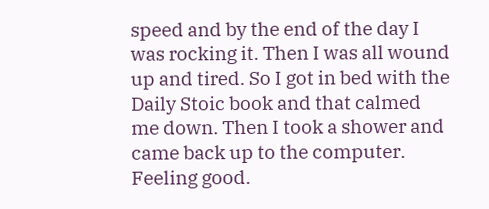speed and by the end of the day I was rocking it. Then I was all wound up and tired. So I got in bed with the Daily Stoic book and that calmed me down. Then I took a shower and came back up to the computer. Feeling good.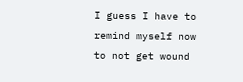I guess I have to remind myself now to not get wound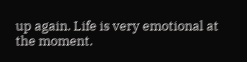up again. Life is very emotional at the moment.